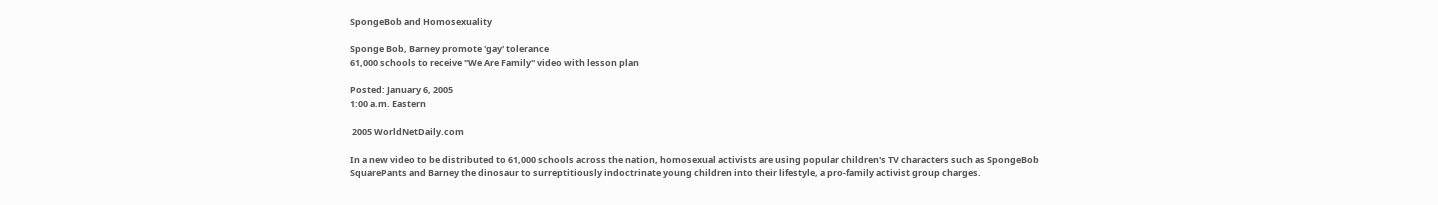SpongeBob and Homosexuality

Sponge Bob, Barney promote 'gay' tolerance
61,000 schools to receive "We Are Family" video with lesson plan

Posted: January 6, 2005
1:00 a.m. Eastern

 2005 WorldNetDaily.com

In a new video to be distributed to 61,000 schools across the nation, homosexual activists are using popular children's TV characters such as SpongeBob SquarePants and Barney the dinosaur to surreptitiously indoctrinate young children into their lifestyle, a pro-family activist group charges.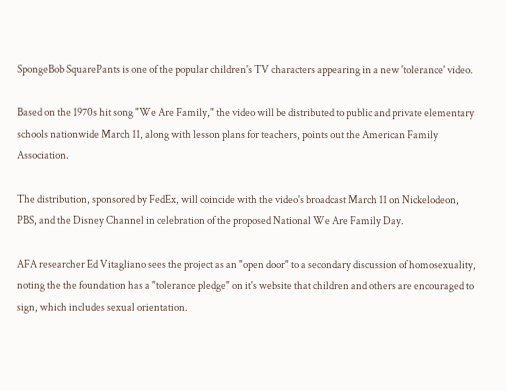SpongeBob SquarePants is one of the popular children's TV characters appearing in a new 'tolerance' video.

Based on the 1970s hit song "We Are Family," the video will be distributed to public and private elementary schools nationwide March 11, along with lesson plans for teachers, points out the American Family Association.

The distribution, sponsored by FedEx, will coincide with the video's broadcast March 11 on Nickelodeon, PBS, and the Disney Channel in celebration of the proposed National We Are Family Day.

AFA researcher Ed Vitagliano sees the project as an "open door" to a secondary discussion of homosexuality, noting the the foundation has a "tolerance pledge" on it's website that children and others are encouraged to sign, which includes sexual orientation.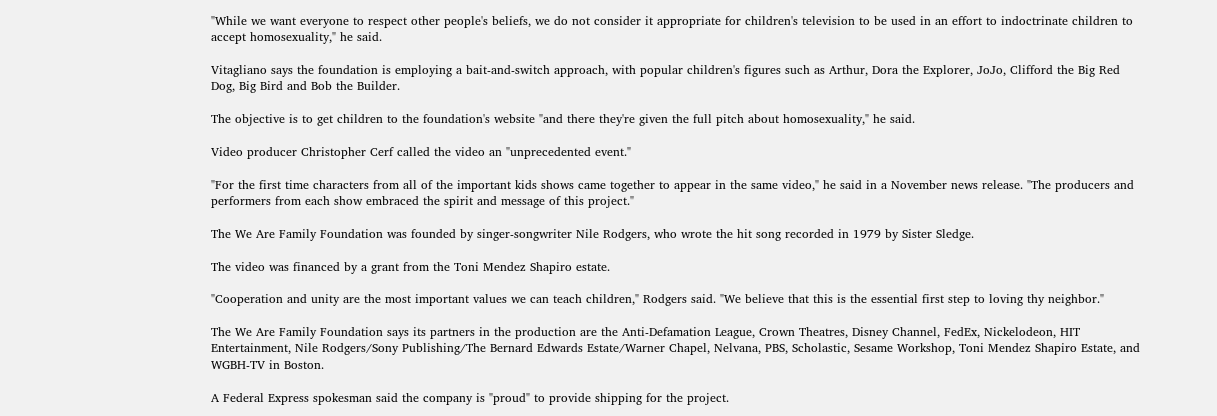"While we want everyone to respect other people's beliefs, we do not consider it appropriate for children's television to be used in an effort to indoctrinate children to accept homosexuality," he said.

Vitagliano says the foundation is employing a bait-and-switch approach, with popular children's figures such as Arthur, Dora the Explorer, JoJo, Clifford the Big Red Dog, Big Bird and Bob the Builder.

The objective is to get children to the foundation's website "and there they're given the full pitch about homosexuality," he said.

Video producer Christopher Cerf called the video an "unprecedented event."

"For the first time characters from all of the important kids shows came together to appear in the same video," he said in a November news release. "The producers and performers from each show embraced the spirit and message of this project."

The We Are Family Foundation was founded by singer-songwriter Nile Rodgers, who wrote the hit song recorded in 1979 by Sister Sledge.

The video was financed by a grant from the Toni Mendez Shapiro estate.

"Cooperation and unity are the most important values we can teach children," Rodgers said. "We believe that this is the essential first step to loving thy neighbor."

The We Are Family Foundation says its partners in the production are the Anti-Defamation League, Crown Theatres, Disney Channel, FedEx, Nickelodeon, HIT Entertainment, Nile Rodgers/Sony Publishing/The Bernard Edwards Estate/Warner Chapel, Nelvana, PBS, Scholastic, Sesame Workshop, Toni Mendez Shapiro Estate, and WGBH-TV in Boston.

A Federal Express spokesman said the company is "proud" to provide shipping for the project.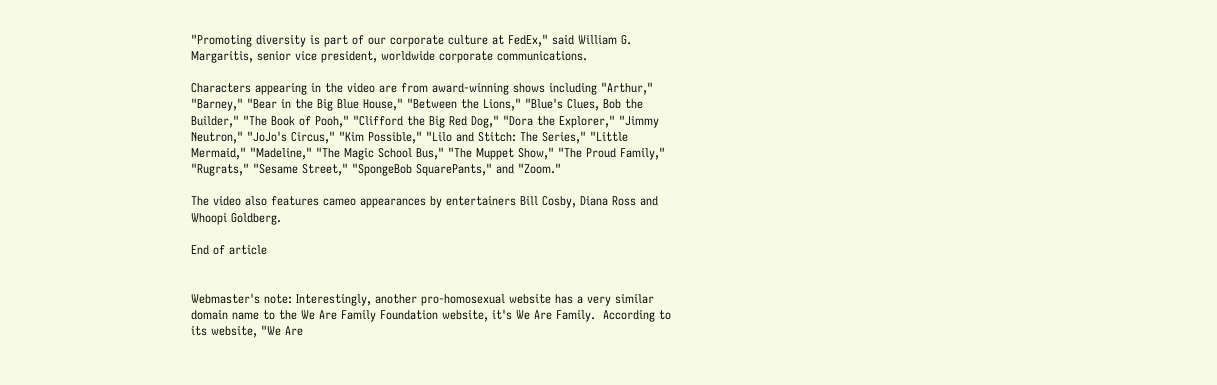"Promoting diversity is part of our corporate culture at FedEx," said William G. Margaritis, senior vice president, worldwide corporate communications.

Characters appearing in the video are from award-winning shows including "Arthur," "Barney," "Bear in the Big Blue House," "Between the Lions," "Blue's Clues, Bob the Builder," "The Book of Pooh," "Clifford the Big Red Dog," "Dora the Explorer," "Jimmy Neutron," "JoJo's Circus," "Kim Possible," "Lilo and Stitch: The Series," "Little Mermaid," "Madeline," "The Magic School Bus," "The Muppet Show," "The Proud Family," "Rugrats," "Sesame Street," "SpongeBob SquarePants," and "Zoom."

The video also features cameo appearances by entertainers Bill Cosby, Diana Ross and Whoopi Goldberg.

End of article


Webmaster's note: Interestingly, another pro-homosexual website has a very similar domain name to the We Are Family Foundation website, it's We Are Family.  According to its website, "We Are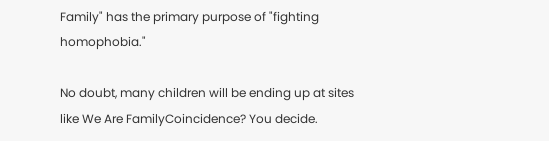Family" has the primary purpose of "fighting homophobia."

No doubt, many children will be ending up at sites like We Are FamilyCoincidence? You decide.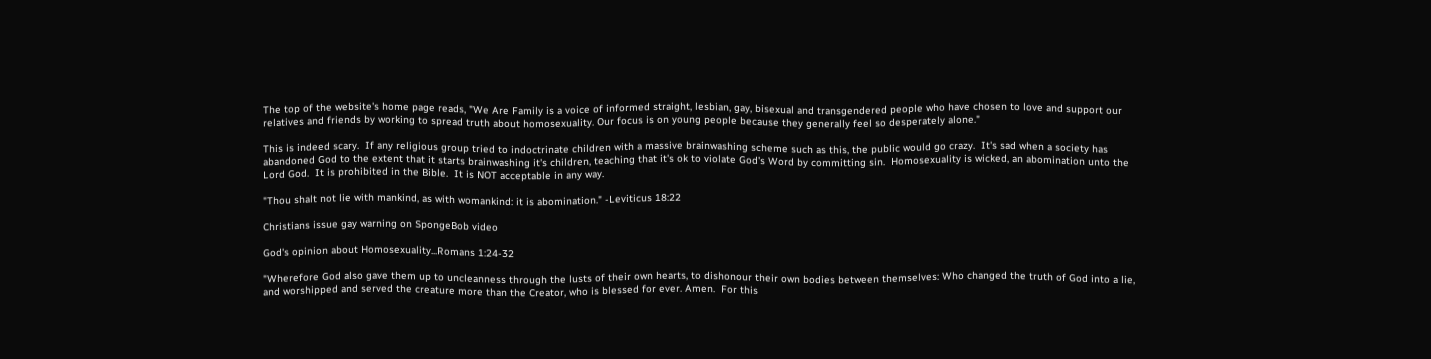The top of the website's home page reads, "We Are Family is a voice of informed straight, lesbian, gay, bisexual and transgendered people who have chosen to love and support our relatives and friends by working to spread truth about homosexuality. Our focus is on young people because they generally feel so desperately alone."

This is indeed scary.  If any religious group tried to indoctrinate children with a massive brainwashing scheme such as this, the public would go crazy.  It's sad when a society has abandoned God to the extent that it starts brainwashing it's children, teaching that it's ok to violate God's Word by committing sin.  Homosexuality is wicked, an abomination unto the Lord God.  It is prohibited in the Bible.  It is NOT acceptable in any way.

"Thou shalt not lie with mankind, as with womankind: it is abomination." -Leviticus 18:22

Christians issue gay warning on SpongeBob video

God's opinion about Homosexuality...Romans 1:24-32

"Wherefore God also gave them up to uncleanness through the lusts of their own hearts, to dishonour their own bodies between themselves: Who changed the truth of God into a lie, and worshipped and served the creature more than the Creator, who is blessed for ever. Amen.  For this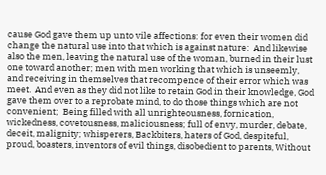cause God gave them up unto vile affections: for even their women did change the natural use into that which is against nature:  And likewise also the men, leaving the natural use of the woman, burned in their lust one toward another; men with men working that which is unseemly, and receiving in themselves that recompence of their error which was meet.  And even as they did not like to retain God in their knowledge, God gave them over to a reprobate mind, to do those things which are not convenient;  Being filled with all unrighteousness, fornication, wickedness, covetousness, maliciousness; full of envy, murder, debate, deceit, malignity; whisperers, Backbiters, haters of God, despiteful, proud, boasters, inventors of evil things, disobedient to parents, Without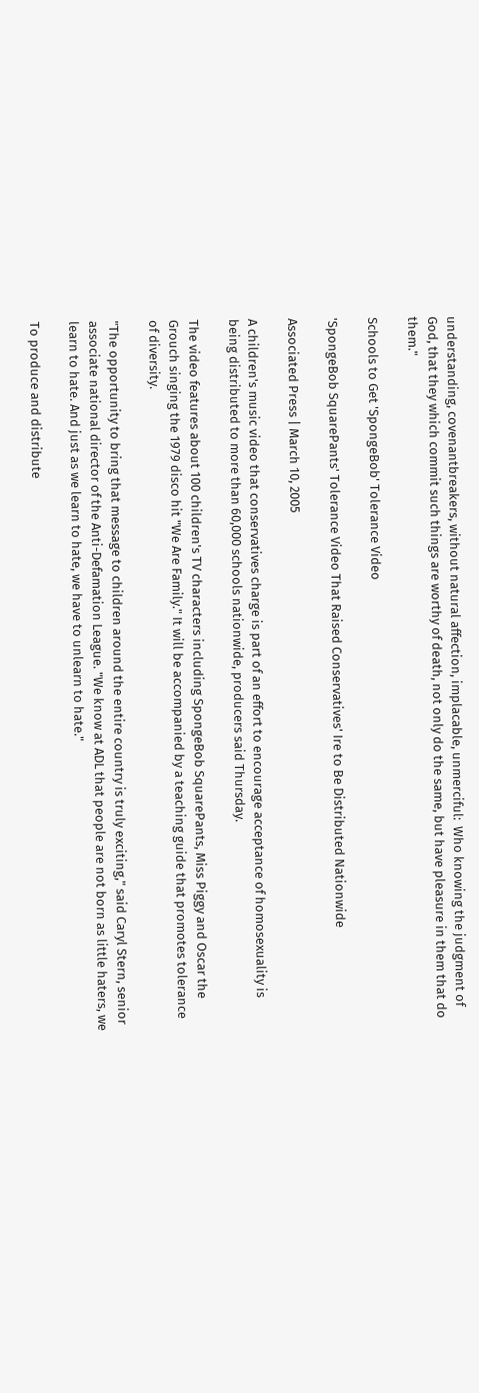understanding, covenantbreakers, without natural affection, implacable, unmerciful:  Who knowing the judgment of God, that they which commit such things are worthy of death, not only do the same, but have pleasure in them that do them."

Schools to Get 'SpongeBob' Tolerance Video

'SpongeBob SquarePants' Tolerance Video That Raised Conservatives' Ire to Be Distributed Nationwide

Associated Press | March 10, 2005

A children's music video that conservatives charge is part of an effort to encourage acceptance of homosexuality is being distributed to more than 60,000 schools nationwide, producers said Thursday.

The video features about 100 children's TV characters including SpongeBob SquarePants, Miss Piggy and Oscar the Grouch singing the 1979 disco hit "We Are Family." It will be accompanied by a teaching guide that promotes tolerance of diversity.

"The opportunity to bring that message to children around the entire country is truly exciting," said Caryl Stern, senior associate national director of the Anti-Defamation League. "We know at ADL that people are not born as little haters, we learn to hate. And just as we learn to hate, we have to unlearn to hate."

To produce and distribute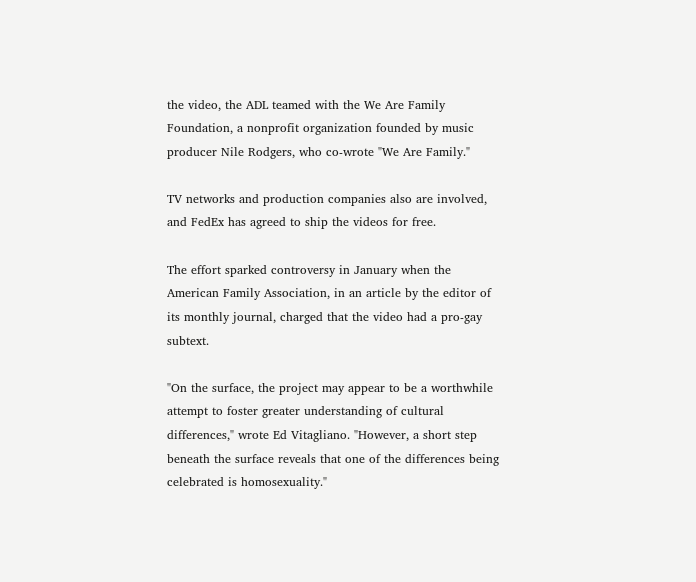the video, the ADL teamed with the We Are Family Foundation, a nonprofit organization founded by music producer Nile Rodgers, who co-wrote "We Are Family."

TV networks and production companies also are involved, and FedEx has agreed to ship the videos for free.

The effort sparked controversy in January when the American Family Association, in an article by the editor of its monthly journal, charged that the video had a pro-gay subtext.

"On the surface, the project may appear to be a worthwhile attempt to foster greater understanding of cultural differences," wrote Ed Vitagliano. "However, a short step beneath the surface reveals that one of the differences being celebrated is homosexuality."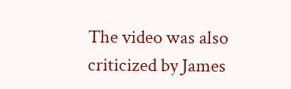The video was also criticized by James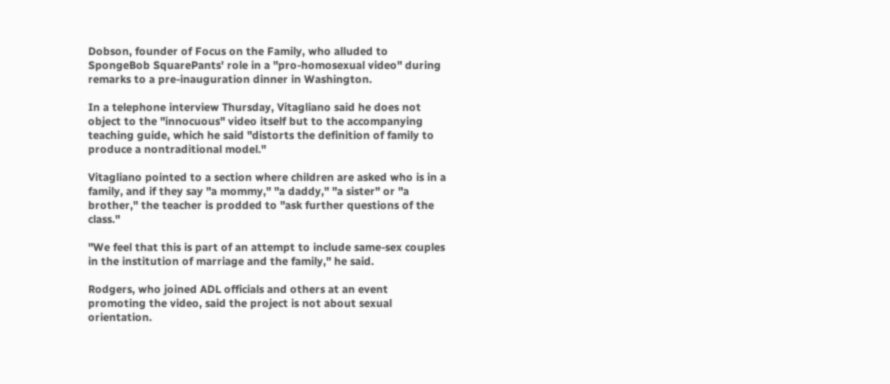Dobson, founder of Focus on the Family, who alluded to SpongeBob SquarePants' role in a "pro-homosexual video" during remarks to a pre-inauguration dinner in Washington.

In a telephone interview Thursday, Vitagliano said he does not object to the "innocuous" video itself but to the accompanying teaching guide, which he said "distorts the definition of family to produce a nontraditional model."

Vitagliano pointed to a section where children are asked who is in a family, and if they say "a mommy," "a daddy," "a sister" or "a brother," the teacher is prodded to "ask further questions of the class."

"We feel that this is part of an attempt to include same-sex couples in the institution of marriage and the family," he said.

Rodgers, who joined ADL officials and others at an event promoting the video, said the project is not about sexual orientation.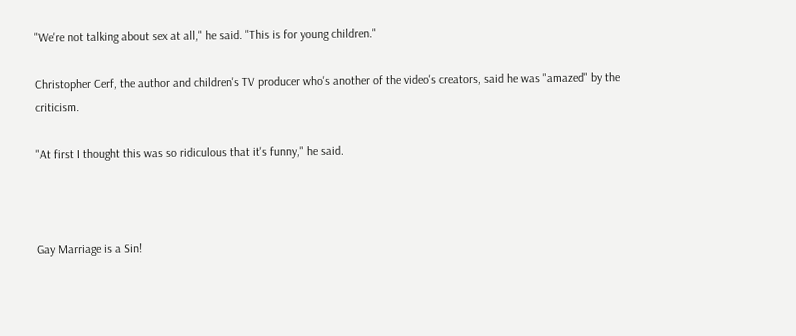"We're not talking about sex at all," he said. "This is for young children."

Christopher Cerf, the author and children's TV producer who's another of the video's creators, said he was "amazed" by the criticism.

"At first I thought this was so ridiculous that it's funny," he said.



Gay Marriage is a Sin!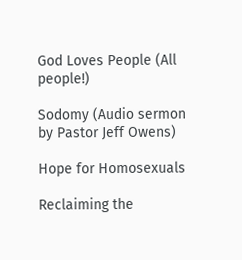God Loves People (All people!)

Sodomy (Audio sermon by Pastor Jeff Owens)

Hope for Homosexuals

Reclaiming the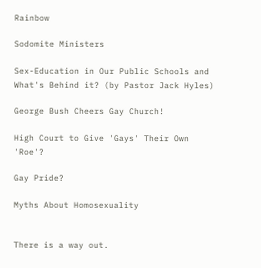Rainbow

Sodomite Ministers

Sex-Education in Our Public Schools and What's Behind it? (by Pastor Jack Hyles)

George Bush Cheers Gay Church!

High Court to Give 'Gays' Their Own 'Roe'?

Gay Pride?

Myths About Homosexuality


There is a way out.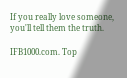If you really love someone, you'll tell them the truth.

IFB1000.com. Top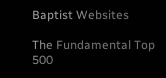Baptist Websites

The Fundamental Top 500